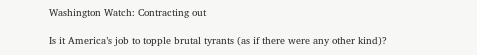Washington Watch: Contracting out

Is it America’s job to topple brutal tyrants (as if there were any other kind)?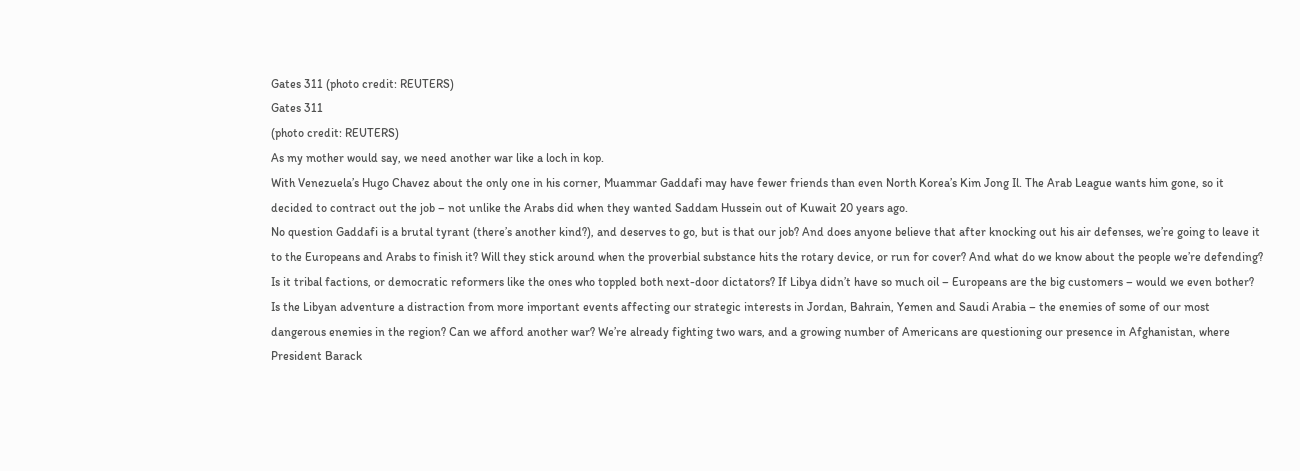Gates 311 (photo credit: REUTERS)
Gates 311
(photo credit: REUTERS)
As my mother would say, we need another war like a loch in kop.
With Venezuela’s Hugo Chavez about the only one in his corner, Muammar Gaddafi may have fewer friends than even North Korea’s Kim Jong Il. The Arab League wants him gone, so it decided to contract out the job – not unlike the Arabs did when they wanted Saddam Hussein out of Kuwait 20 years ago.
No question Gaddafi is a brutal tyrant (there’s another kind?), and deserves to go, but is that our job? And does anyone believe that after knocking out his air defenses, we’re going to leave it to the Europeans and Arabs to finish it? Will they stick around when the proverbial substance hits the rotary device, or run for cover? And what do we know about the people we’re defending? Is it tribal factions, or democratic reformers like the ones who toppled both next-door dictators? If Libya didn’t have so much oil – Europeans are the big customers – would we even bother? Is the Libyan adventure a distraction from more important events affecting our strategic interests in Jordan, Bahrain, Yemen and Saudi Arabia – the enemies of some of our most dangerous enemies in the region? Can we afford another war? We’re already fighting two wars, and a growing number of Americans are questioning our presence in Afghanistan, where President Barack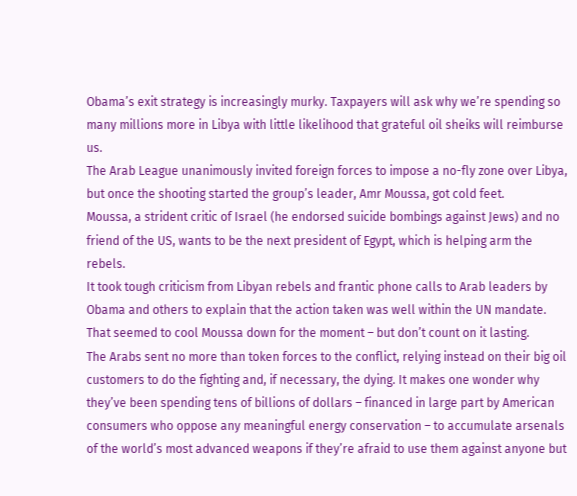Obama’s exit strategy is increasingly murky. Taxpayers will ask why we’re spending so many millions more in Libya with little likelihood that grateful oil sheiks will reimburse us.
The Arab League unanimously invited foreign forces to impose a no-fly zone over Libya, but once the shooting started the group’s leader, Amr Moussa, got cold feet.
Moussa, a strident critic of Israel (he endorsed suicide bombings against Jews) and no friend of the US, wants to be the next president of Egypt, which is helping arm the rebels.
It took tough criticism from Libyan rebels and frantic phone calls to Arab leaders by Obama and others to explain that the action taken was well within the UN mandate. That seemed to cool Moussa down for the moment – but don’t count on it lasting.
The Arabs sent no more than token forces to the conflict, relying instead on their big oil customers to do the fighting and, if necessary, the dying. It makes one wonder why they’ve been spending tens of billions of dollars – financed in large part by American consumers who oppose any meaningful energy conservation – to accumulate arsenals of the world’s most advanced weapons if they’re afraid to use them against anyone but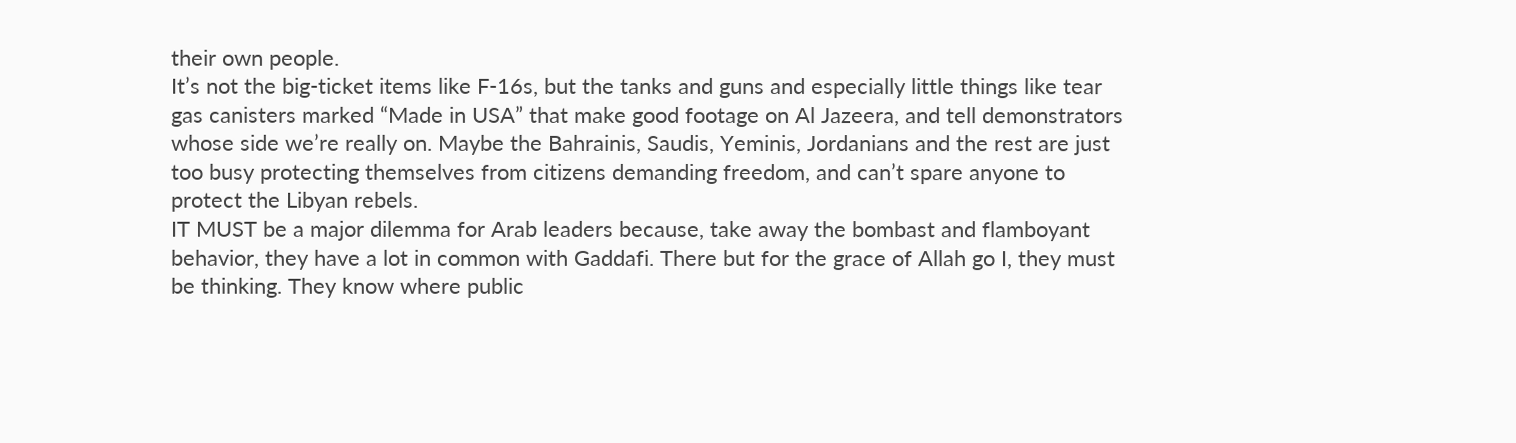their own people.
It’s not the big-ticket items like F-16s, but the tanks and guns and especially little things like tear gas canisters marked “Made in USA” that make good footage on Al Jazeera, and tell demonstrators whose side we’re really on. Maybe the Bahrainis, Saudis, Yeminis, Jordanians and the rest are just too busy protecting themselves from citizens demanding freedom, and can’t spare anyone to protect the Libyan rebels.
IT MUST be a major dilemma for Arab leaders because, take away the bombast and flamboyant behavior, they have a lot in common with Gaddafi. There but for the grace of Allah go I, they must be thinking. They know where public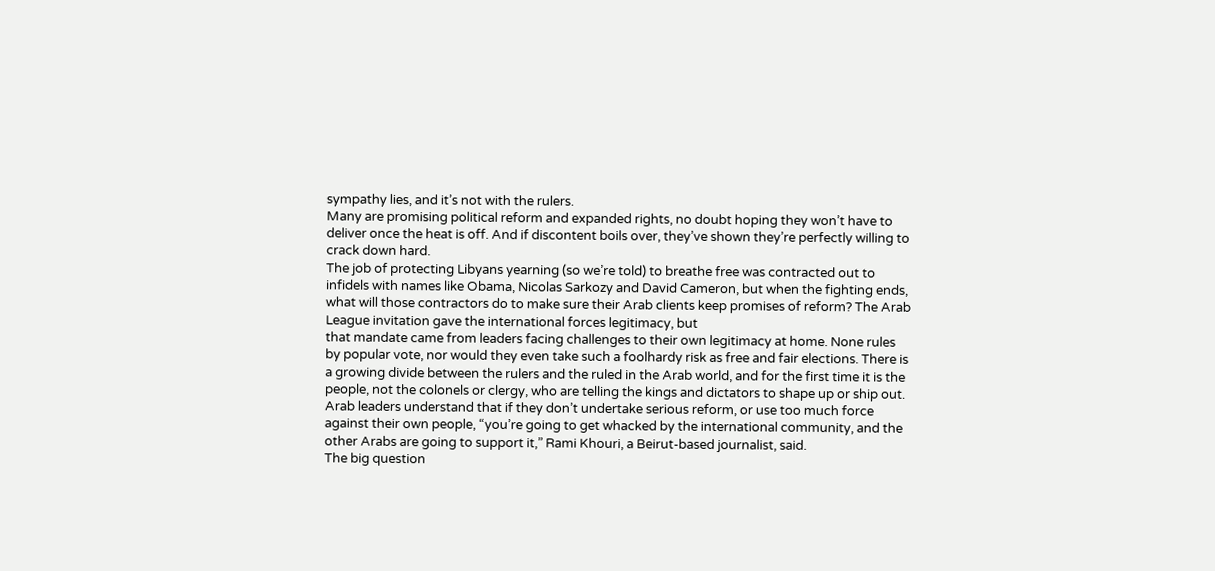sympathy lies, and it’s not with the rulers.
Many are promising political reform and expanded rights, no doubt hoping they won’t have to deliver once the heat is off. And if discontent boils over, they’ve shown they’re perfectly willing to crack down hard.
The job of protecting Libyans yearning (so we’re told) to breathe free was contracted out to infidels with names like Obama, Nicolas Sarkozy and David Cameron, but when the fighting ends, what will those contractors do to make sure their Arab clients keep promises of reform? The Arab League invitation gave the international forces legitimacy, but
that mandate came from leaders facing challenges to their own legitimacy at home. None rules by popular vote, nor would they even take such a foolhardy risk as free and fair elections. There is a growing divide between the rulers and the ruled in the Arab world, and for the first time it is the people, not the colonels or clergy, who are telling the kings and dictators to shape up or ship out.
Arab leaders understand that if they don’t undertake serious reform, or use too much force against their own people, “you’re going to get whacked by the international community, and the other Arabs are going to support it,” Rami Khouri, a Beirut-based journalist, said.
The big question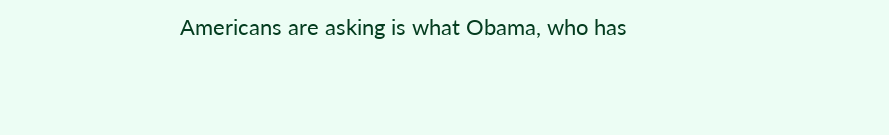Americans are asking is what Obama, who has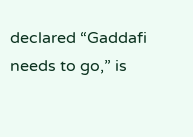declared “Gaddafi needs to go,” is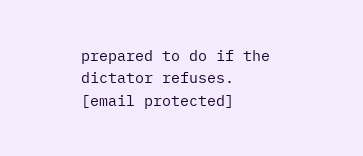prepared to do if the dictator refuses.
[email protected]